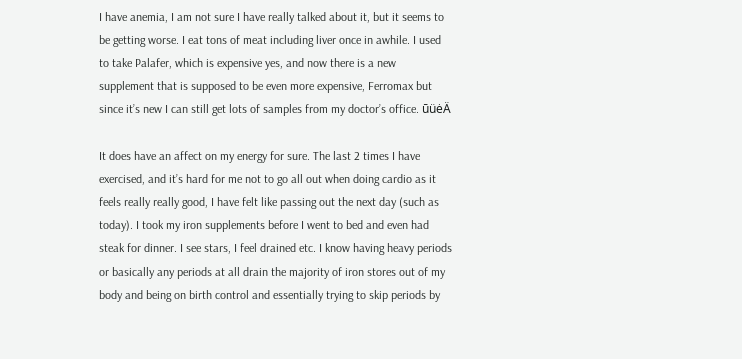I have anemia, I am not sure I have really talked about it, but it seems to be getting worse. I eat tons of meat including liver once in awhile. I used to take Palafer, which is expensive yes, and now there is a new supplement that is supposed to be even more expensive, Ferromax but since it’s new I can still get lots of samples from my doctor’s office. ūüėÄ

It does have an affect on my energy for sure. The last 2 times I have exercised, and it’s hard for me not to go all out when doing cardio as it feels really really good, I have felt like passing out the next day (such as today). I took my iron supplements before I went to bed and even had steak for dinner. I see stars, I feel drained etc. I know having heavy periods or basically any periods at all drain the majority of iron stores out of my body and being on birth control and essentially trying to skip periods by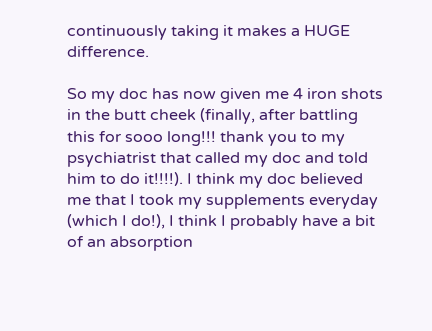continuously taking it makes a HUGE difference.

So my doc has now given me 4 iron shots in the butt cheek (finally, after battling this for sooo long!!! thank you to my psychiatrist that called my doc and told him to do it!!!!). I think my doc believed me that I took my supplements everyday (which I do!), I think I probably have a bit of an absorption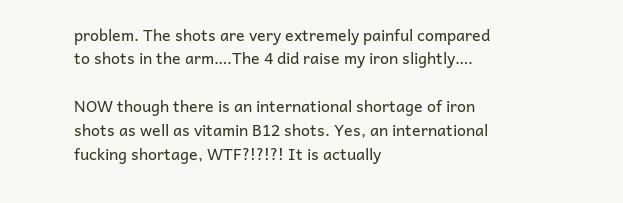problem. The shots are very extremely painful compared to shots in the arm….The 4 did raise my iron slightly….

NOW though there is an international shortage of iron shots as well as vitamin B12 shots. Yes, an international fucking shortage, WTF?!?!?! It is actually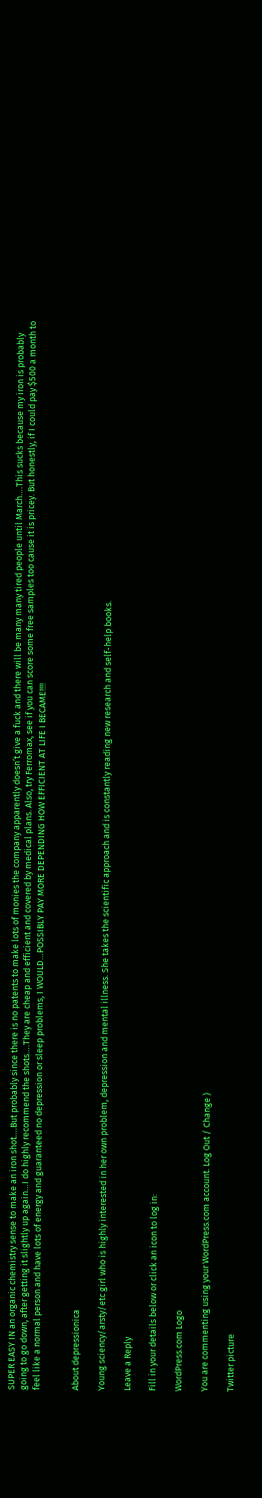SUPER EASY IN an organic chemistry sense to make an iron shot….But probably since there is no patents to make lots of monies the company apparently doesn’t give a fuck and there will be many many tired people until March….This sucks because my iron is probably going to go down, after getting it slightly up again…I do highly recommend the shots….They are cheap and efficient and covered by medical plans. Also, try Ferromax, see if you can score some free samples too cause it is pricey. But honestly, if I could pay $500 a month to feel like a normal person and have lots of energy and guaranteed no depression or sleep problems, I WOULD…POSSIBLY PAY MORE DEPENDING HOW EFFICIENT AT LIFE I BECAME!!!!


About depressionica

Young sciency/arsty/etc girl who is highly interested in her own problem, depression and mental illness. She takes the scientific approach and is constantly reading new research and self-help books.

Leave a Reply

Fill in your details below or click an icon to log in:

WordPress.com Logo

You are commenting using your WordPress.com account. Log Out / Change )

Twitter picture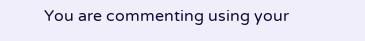You are commenting using your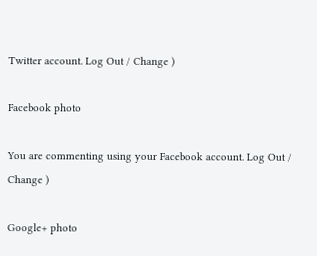Twitter account. Log Out / Change )

Facebook photo

You are commenting using your Facebook account. Log Out / Change )

Google+ photo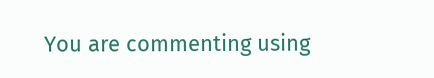You are commenting using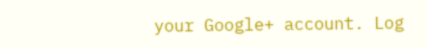your Google+ account. Log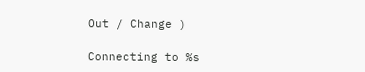Out / Change )

Connecting to %s